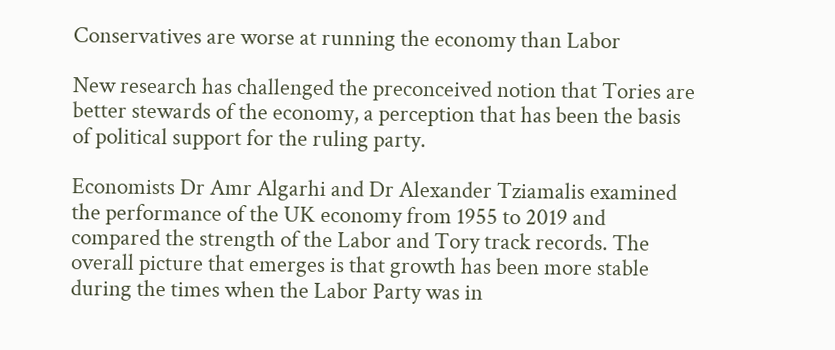Conservatives are worse at running the economy than Labor

New research has challenged the preconceived notion that Tories are better stewards of the economy, a perception that has been the basis of political support for the ruling party.

Economists Dr Amr Algarhi and Dr Alexander Tziamalis examined the performance of the UK economy from 1955 to 2019 and compared the strength of the Labor and Tory track records. The overall picture that emerges is that growth has been more stable during the times when the Labor Party was in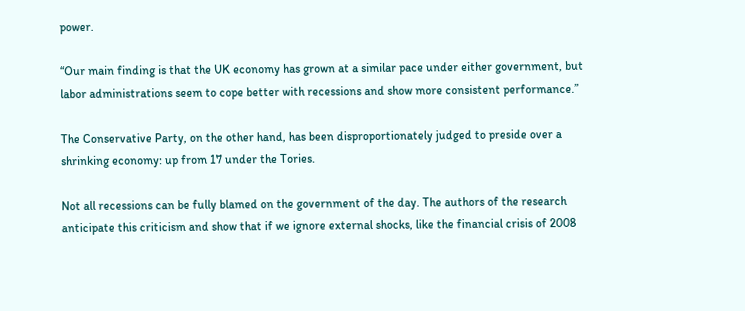power.

“Our main finding is that the UK economy has grown at a similar pace under either government, but labor administrations seem to cope better with recessions and show more consistent performance.”

The Conservative Party, on the other hand, has been disproportionately judged to preside over a shrinking economy: up from 17 under the Tories.

Not all recessions can be fully blamed on the government of the day. The authors of the research anticipate this criticism and show that if we ignore external shocks, like the financial crisis of 2008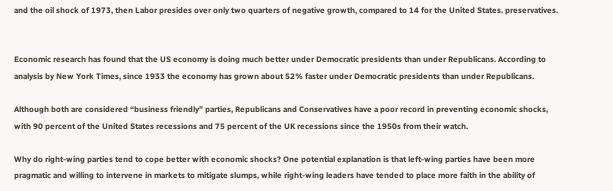and the oil shock of 1973, then Labor presides over only two quarters of negative growth, compared to 14 for the United States. preservatives.


Economic research has found that the US economy is doing much better under Democratic presidents than under Republicans. According to analysis by New York Times, since 1933 the economy has grown about 52% faster under Democratic presidents than under Republicans.

Although both are considered “business friendly” parties, Republicans and Conservatives have a poor record in preventing economic shocks, with 90 percent of the United States recessions and 75 percent of the UK recessions since the 1950s from their watch.

Why do right-wing parties tend to cope better with economic shocks? One potential explanation is that left-wing parties have been more pragmatic and willing to intervene in markets to mitigate slumps, while right-wing leaders have tended to place more faith in the ability of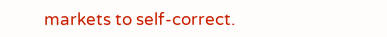markets to self-correct.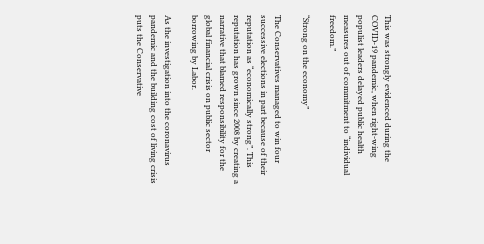This was strongly evidenced during the COVID-19 pandemic, when right-wing populist leaders delayed public health measures out of commitment to “individual freedom.”

“Strong on the economy”

The Conservatives managed to win four successive elections in part because of their reputation as “economically strong”. This reputation has grown since 2008 by creating a narrative that blamed responsibility for the global financial crisis on public sector borrowing by Labor.

As the investigation into the coronavirus pandemic and the building cost of living crisis puts the Conservative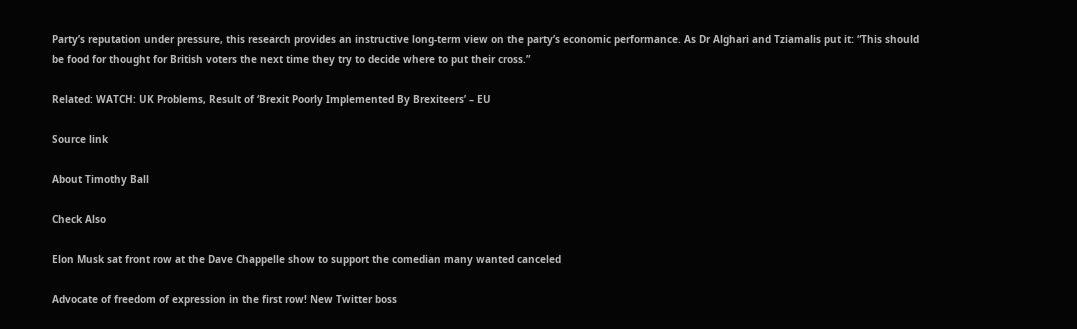Party’s reputation under pressure, this research provides an instructive long-term view on the party’s economic performance. As Dr Alghari and Tziamalis put it: “This should be food for thought for British voters the next time they try to decide where to put their cross.”

Related: WATCH: UK Problems, Result of ‘Brexit Poorly Implemented By Brexiteers’ – EU

Source link

About Timothy Ball

Check Also

Elon Musk sat front row at the Dave Chappelle show to support the comedian many wanted canceled

Advocate of freedom of expression in the first row! New Twitter boss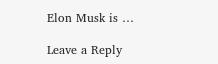Elon Musk is …

Leave a Reply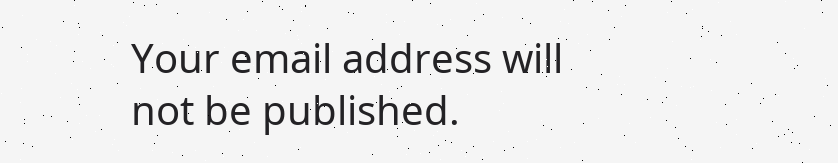Your email address will not be published.